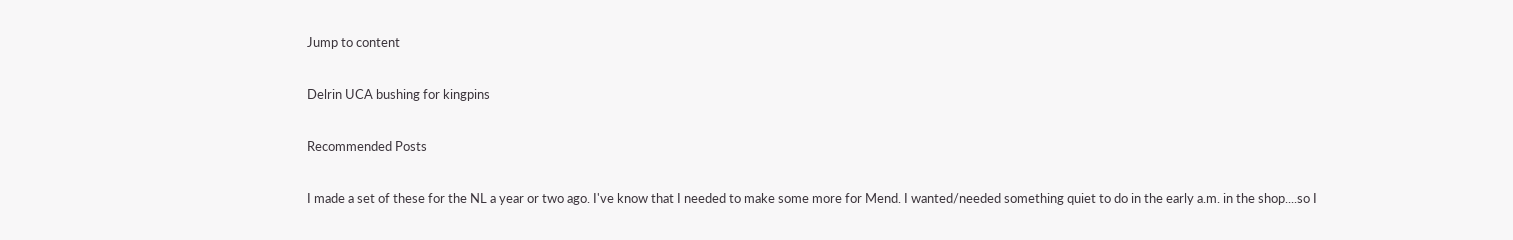Jump to content

Delrin UCA bushing for kingpins

Recommended Posts

I made a set of these for the NL a year or two ago. I've know that I needed to make some more for Mend. I wanted/needed something quiet to do in the early a.m. in the shop....so I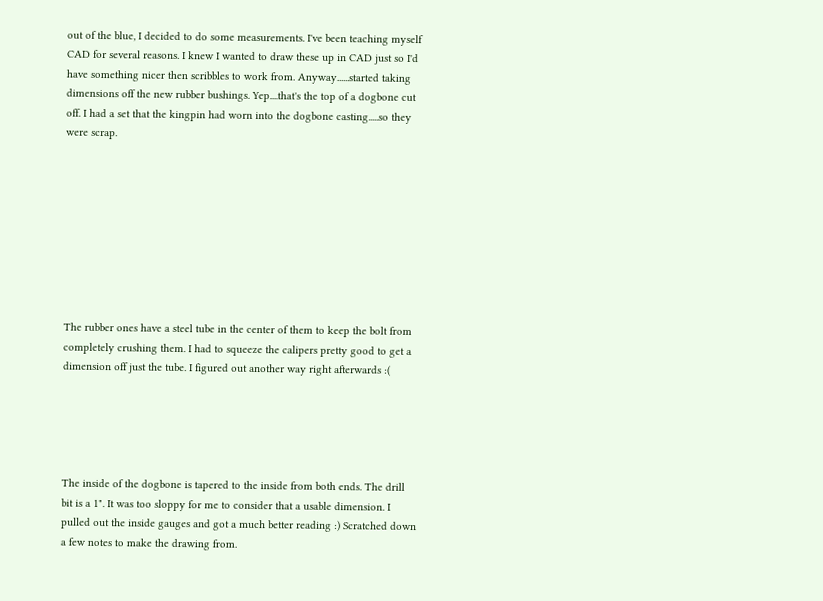out of the blue, I decided to do some measurements. I've been teaching myself CAD for several reasons. I knew I wanted to draw these up in CAD just so I'd have something nicer then scribbles to work from. Anyway......started taking dimensions off the new rubber bushings. Yep....that's the top of a dogbone cut off. I had a set that the kingpin had worn into the dogbone casting.....so they were scrap.









The rubber ones have a steel tube in the center of them to keep the bolt from completely crushing them. I had to squeeze the calipers pretty good to get a dimension off just the tube. I figured out another way right afterwards :(





The inside of the dogbone is tapered to the inside from both ends. The drill bit is a 1". It was too sloppy for me to consider that a usable dimension. I pulled out the inside gauges and got a much better reading :) Scratched down a few notes to make the drawing from.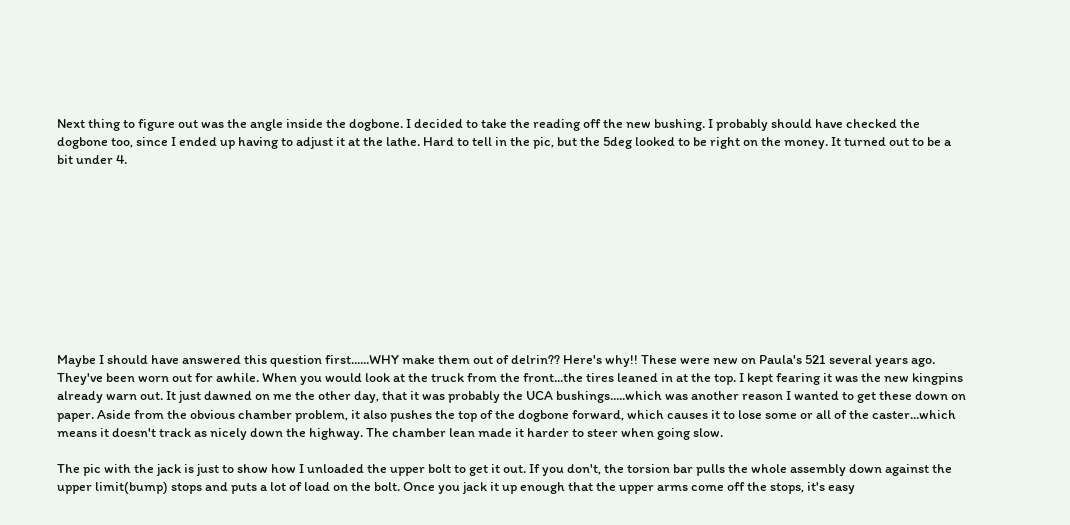Next thing to figure out was the angle inside the dogbone. I decided to take the reading off the new bushing. I probably should have checked the dogbone too, since I ended up having to adjust it at the lathe. Hard to tell in the pic, but the 5deg looked to be right on the money. It turned out to be a bit under 4.










Maybe I should have answered this question first......WHY make them out of delrin?? Here's why!! These were new on Paula's 521 several years ago. They've been worn out for awhile. When you would look at the truck from the front...the tires leaned in at the top. I kept fearing it was the new kingpins already warn out. It just dawned on me the other day, that it was probably the UCA bushings.....which was another reason I wanted to get these down on paper. Aside from the obvious chamber problem, it also pushes the top of the dogbone forward, which causes it to lose some or all of the caster...which means it doesn't track as nicely down the highway. The chamber lean made it harder to steer when going slow.

The pic with the jack is just to show how I unloaded the upper bolt to get it out. If you don't, the torsion bar pulls the whole assembly down against the upper limit(bump) stops and puts a lot of load on the bolt. Once you jack it up enough that the upper arms come off the stops, it's easy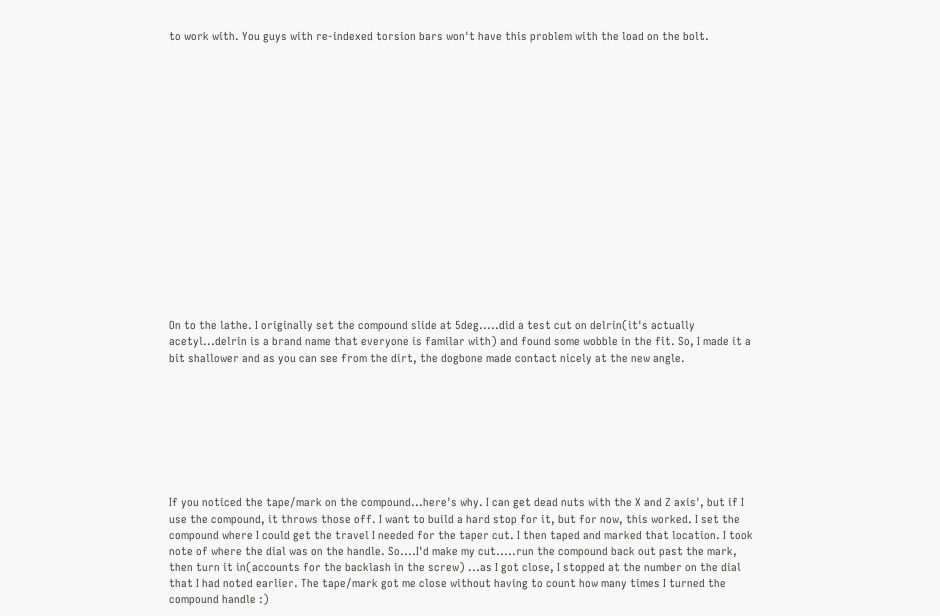to work with. You guys with re-indexed torsion bars won't have this problem with the load on the bolt.

















On to the lathe. I originally set the compound slide at 5deg.....did a test cut on delrin(it's actually acetyl...delrin is a brand name that everyone is familar with) and found some wobble in the fit. So, I made it a bit shallower and as you can see from the dirt, the dogbone made contact nicely at the new angle.








If you noticed the tape/mark on the compound...here's why. I can get dead nuts with the X and Z axis', but if I use the compound, it throws those off. I want to build a hard stop for it, but for now, this worked. I set the compound where I could get the travel I needed for the taper cut. I then taped and marked that location. I took note of where the dial was on the handle. So....I'd make my cut.....run the compound back out past the mark, then turn it in(accounts for the backlash in the screw) ...as I got close, I stopped at the number on the dial that I had noted earlier. The tape/mark got me close without having to count how many times I turned the compound handle :)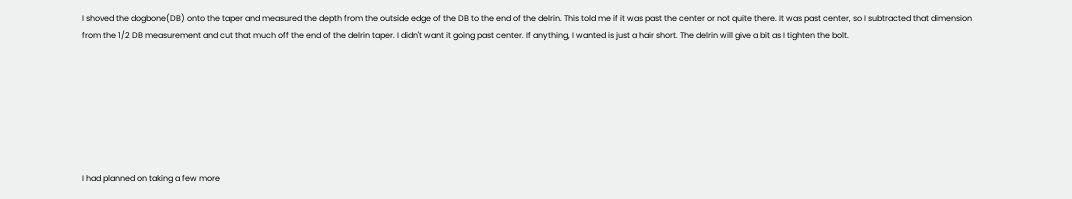I shoved the dogbone(DB) onto the taper and measured the depth from the outside edge of the DB to the end of the delrin. This told me if it was past the center or not quite there. It was past center, so I subtracted that dimension from the 1/2 DB measurement and cut that much off the end of the delrin taper. I didn't want it going past center. If anything, I wanted is just a hair short. The delrin will give a bit as I tighten the bolt.







I had planned on taking a few more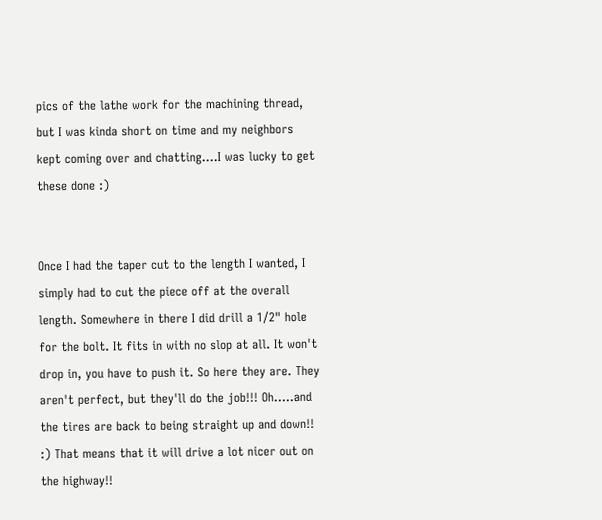pics of the lathe work for the machining thread, but I was kinda short on time and my neighbors kept coming over and chatting....I was lucky to get these done :)


Once I had the taper cut to the length I wanted, I simply had to cut the piece off at the overall length. Somewhere in there I did drill a 1/2" hole for the bolt. It fits in with no slop at all. It won't drop in, you have to push it. So here they are. They aren't perfect, but they'll do the job!!! Oh.....and the tires are back to being straight up and down!! :) That means that it will drive a lot nicer out on the highway!!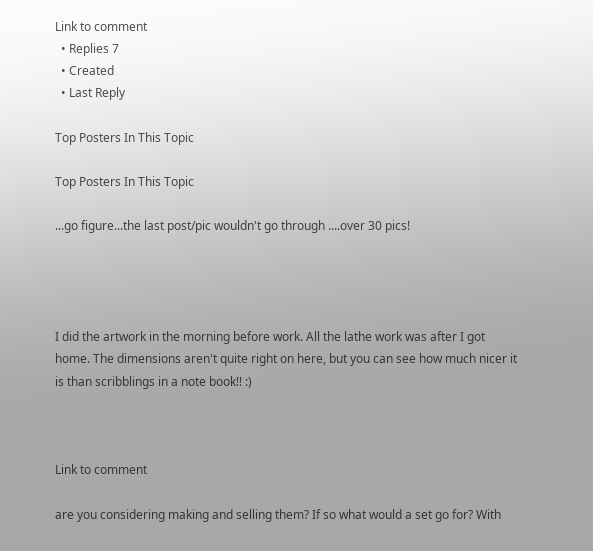Link to comment
  • Replies 7
  • Created
  • Last Reply

Top Posters In This Topic

Top Posters In This Topic

...go figure...the last post/pic wouldn't go through ....over 30 pics!




I did the artwork in the morning before work. All the lathe work was after I got home. The dimensions aren't quite right on here, but you can see how much nicer it is than scribblings in a note book!! :)



Link to comment

are you considering making and selling them? If so what would a set go for? With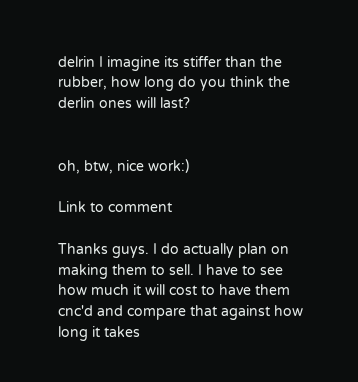delrin I imagine its stiffer than the rubber, how long do you think the derlin ones will last?


oh, btw, nice work:)

Link to comment

Thanks guys. I do actually plan on making them to sell. I have to see how much it will cost to have them cnc'd and compare that against how long it takes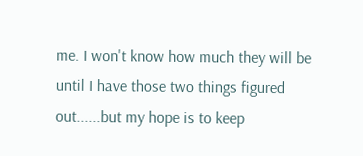me. I won't know how much they will be until I have those two things figured out......but my hope is to keep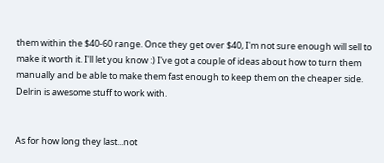them within the $40-60 range. Once they get over $40, I'm not sure enough will sell to make it worth it. I'll let you know :) I've got a couple of ideas about how to turn them manually and be able to make them fast enough to keep them on the cheaper side. Delrin is awesome stuff to work with.


As for how long they last...not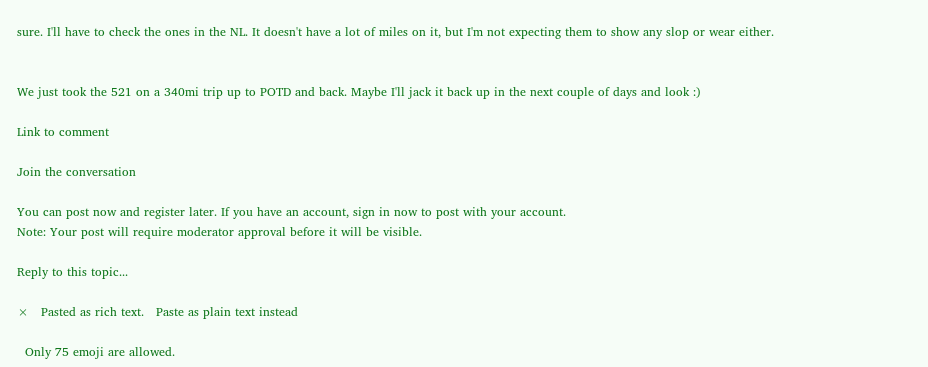sure. I'll have to check the ones in the NL. It doesn't have a lot of miles on it, but I'm not expecting them to show any slop or wear either.


We just took the 521 on a 340mi trip up to POTD and back. Maybe I'll jack it back up in the next couple of days and look :)

Link to comment

Join the conversation

You can post now and register later. If you have an account, sign in now to post with your account.
Note: Your post will require moderator approval before it will be visible.

Reply to this topic...

×   Pasted as rich text.   Paste as plain text instead

  Only 75 emoji are allowed.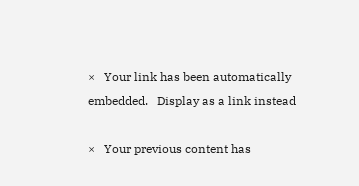×   Your link has been automatically embedded.   Display as a link instead

×   Your previous content has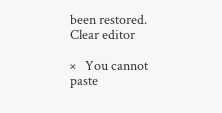been restored.   Clear editor

×   You cannot paste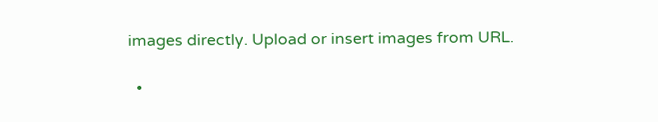images directly. Upload or insert images from URL.

  •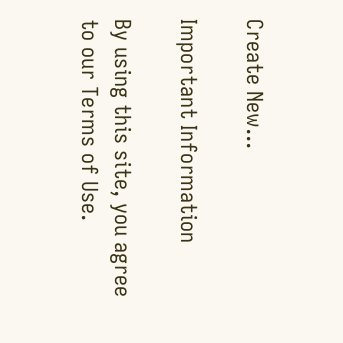Create New...

Important Information

By using this site, you agree to our Terms of Use.